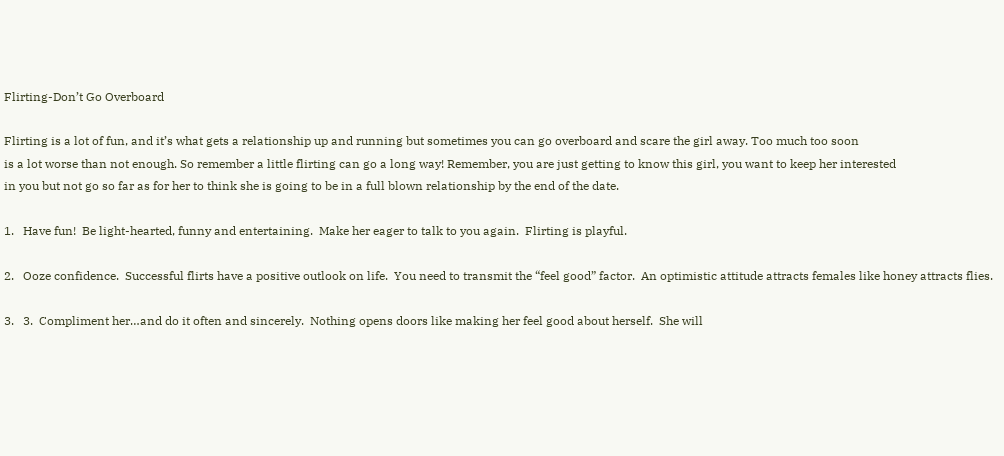Flirting-Don’t Go Overboard

Flirting is a lot of fun, and it’s what gets a relationship up and running but sometimes you can go overboard and scare the girl away. Too much too soon
is a lot worse than not enough. So remember a little flirting can go a long way! Remember, you are just getting to know this girl, you want to keep her interested
in you but not go so far as for her to think she is going to be in a full blown relationship by the end of the date.

1.   Have fun!  Be light-hearted, funny and entertaining.  Make her eager to talk to you again.  Flirting is playful.

2.   Ooze confidence.  Successful flirts have a positive outlook on life.  You need to transmit the “feel good” factor.  An optimistic attitude attracts females like honey attracts flies.

3.   3.  Compliment her…and do it often and sincerely.  Nothing opens doors like making her feel good about herself.  She will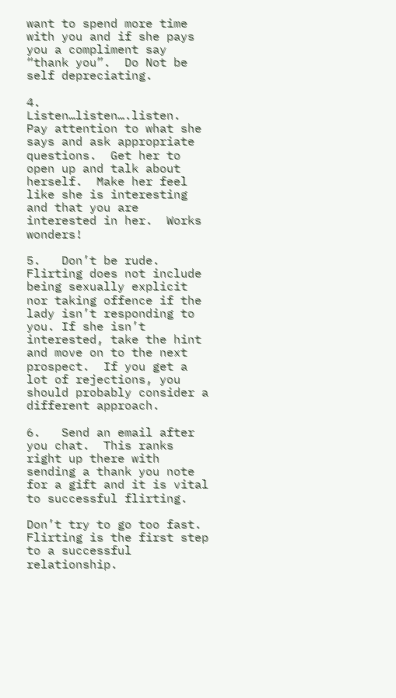want to spend more time with you and if she pays you a compliment say “thank you”.  Do Not be self depreciating.

4.   Listen…listen….listen.  Pay attention to what she says and ask appropriate questions.  Get her to open up and talk about herself.  Make her feel like she is interesting and that you are interested in her.  Works wonders!

5.   Don’t be rude.  Flirting does not include being sexually explicit nor taking offence if the lady isn’t responding to you. If she isn’t interested, take the hint and move on to the next prospect.  If you get a lot of rejections, you should probably consider a different approach.

6.   Send an email after you chat.  This ranks right up there with sending a thank you note for a gift and it is vital to successful flirting.

Don’t try to go too fast.  Flirting is the first step to a successful relationship.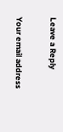Leave a Reply

Your email address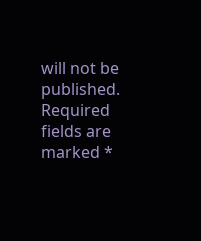will not be published. Required fields are marked *